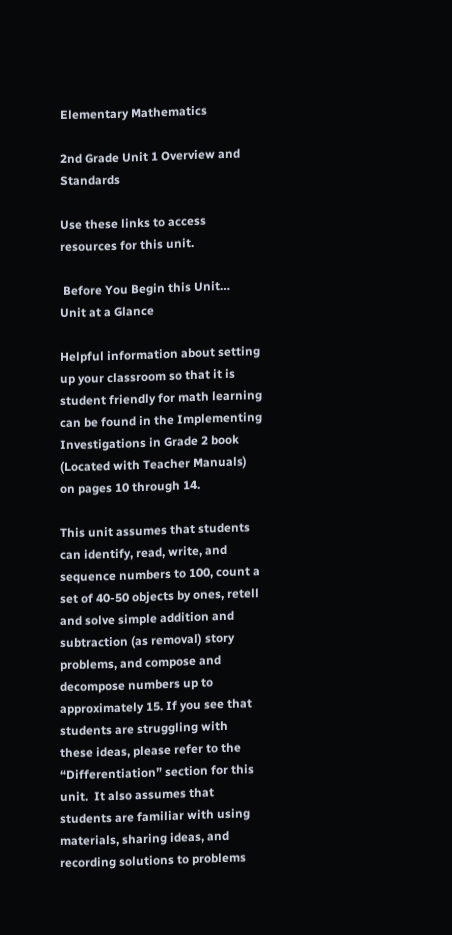Elementary Mathematics

2nd Grade Unit 1 Overview and Standards

Use these links to access resources for this unit.

 Before You Begin this Unit…   Unit at a Glance

Helpful information about setting up your classroom so that it is student friendly for math learning can be found in the Implementing Investigations in Grade 2 book (Located with Teacher Manuals) on pages 10 through 14.

This unit assumes that students can identify, read, write, and sequence numbers to 100, count a set of 40-50 objects by ones, retell and solve simple addition and subtraction (as removal) story problems, and compose and decompose numbers up to approximately 15. If you see that students are struggling with these ideas, please refer to the “Differentiation” section for this unit.  It also assumes that students are familiar with using materials, sharing ideas, and recording solutions to problems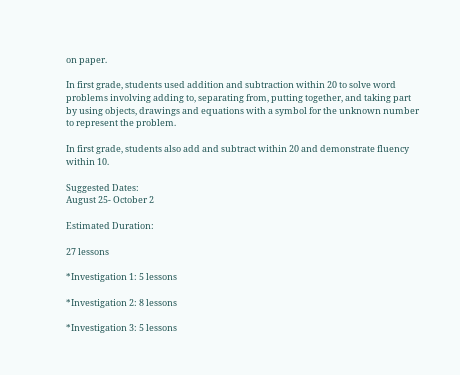on paper.

In first grade, students used addition and subtraction within 20 to solve word problems involving adding to, separating from, putting together, and taking part by using objects, drawings and equations with a symbol for the unknown number to represent the problem.

In first grade, students also add and subtract within 20 and demonstrate fluency within 10.

Suggested Dates:
August 25- October 2

Estimated Duration:

27 lessons

*Investigation 1: 5 lessons

*Investigation 2: 8 lessons

*Investigation 3: 5 lessons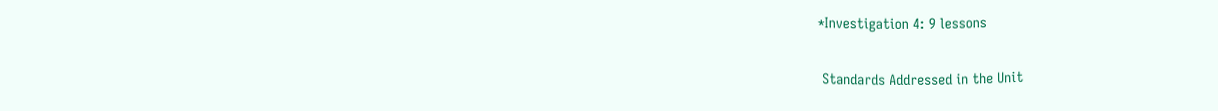*Investigation 4: 9 lessons

 Standards Addressed in the Unit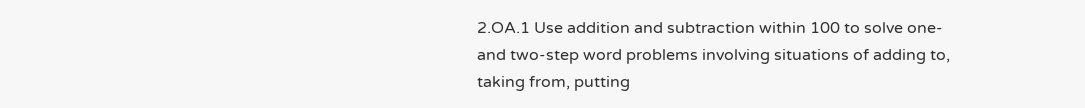2.OA.1 Use addition and subtraction within 100 to solve one- and two-step word problems involving situations of adding to, taking from, putting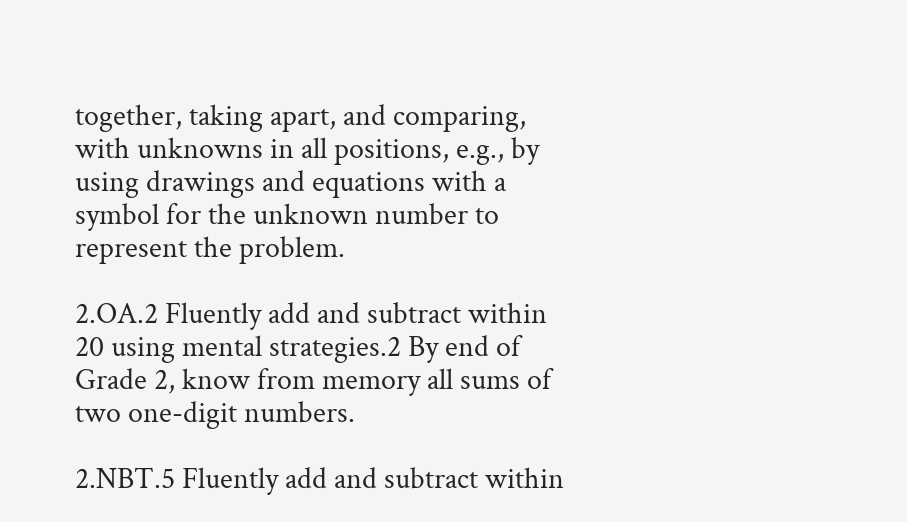together, taking apart, and comparing, with unknowns in all positions, e.g., by using drawings and equations with a symbol for the unknown number to represent the problem.

2.OA.2 Fluently add and subtract within 20 using mental strategies.2 By end of Grade 2, know from memory all sums of two one-digit numbers.

2.NBT.5 Fluently add and subtract within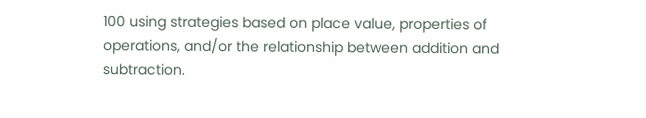100 using strategies based on place value, properties of operations, and/or the relationship between addition and subtraction.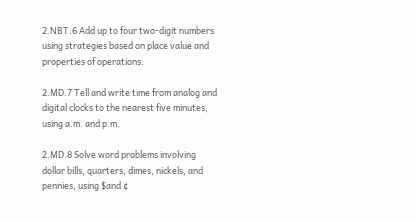2.NBT.6 Add up to four two-digit numbers using strategies based on place value and properties of operations.

2.MD.7 Tell and write time from analog and digital clocks to the nearest five minutes, using a.m. and p.m.

2.MD.8 Solve word problems involving dollar bills, quarters, dimes, nickels, and pennies, using $and ¢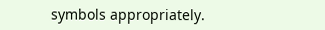symbols appropriately.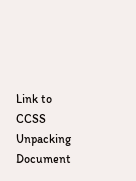Link to CCSS Unpacking Document